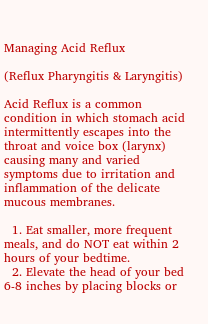Managing Acid Reflux

(Reflux Pharyngitis & Laryngitis)

Acid Reflux is a common condition in which stomach acid intermittently escapes into the throat and voice box (larynx) causing many and varied symptoms due to irritation and inflammation of the delicate mucous membranes.

  1. Eat smaller, more frequent meals, and do NOT eat within 2 hours of your bedtime.
  2. Elevate the head of your bed 6-8 inches by placing blocks or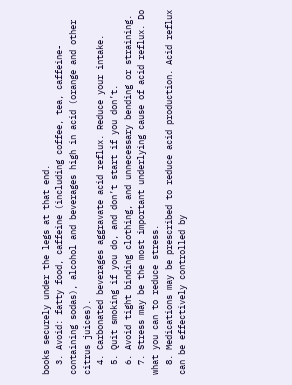books securely under the legs at that end.
  3. Avoid: fatty food, caffeine (including coffee, tea, caffeine-containing sodas), alcohol and beverages high in acid (orange and other citrus juices).
  4. Carbonated beverages aggravate acid reflux. Reduce your intake.
  5. Quit smoking if you do, and don’t start if you don’t.
  6. Avoid tight binding clothing, and unnecessary bending or straining.
  7. Stress may be the most important underlying cause of acid reflux. Do what you can to reduce stress.
  8. Medications may be prescribed to reduce acid production. Acid reflux can be effectively controlled by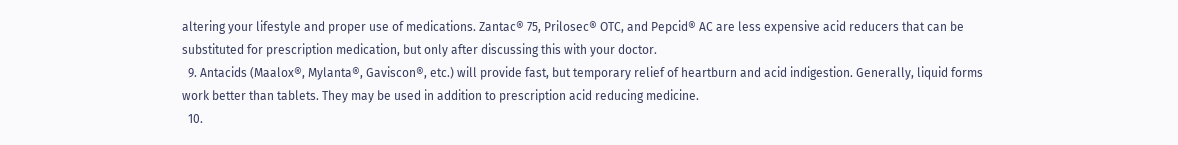altering your lifestyle and proper use of medications. Zantac® 75, Prilosec® OTC, and Pepcid® AC are less expensive acid reducers that can be substituted for prescription medication, but only after discussing this with your doctor.
  9. Antacids (Maalox®, Mylanta®, Gaviscon®, etc.) will provide fast, but temporary relief of heartburn and acid indigestion. Generally, liquid forms work better than tablets. They may be used in addition to prescription acid reducing medicine.
  10.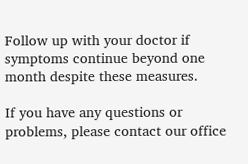Follow up with your doctor if symptoms continue beyond one month despite these measures.

If you have any questions or problems, please contact our office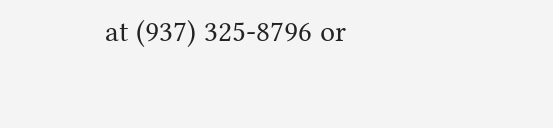at (937) 325-8796 or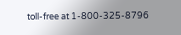toll-free at 1-800-325-8796